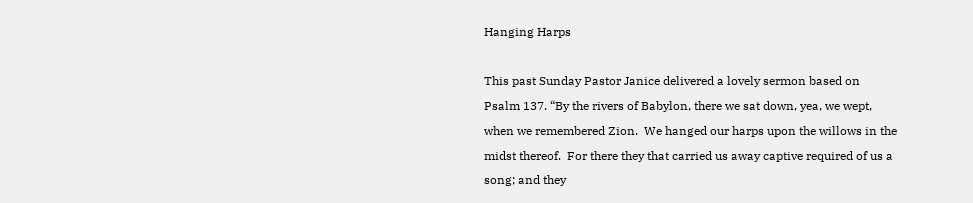Hanging Harps

This past Sunday Pastor Janice delivered a lovely sermon based on Psalm 137. “By the rivers of Babylon, there we sat down, yea, we wept, when we remembered Zion.  We hanged our harps upon the willows in the midst thereof.  For there they that carried us away captive required of us a song; and they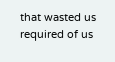that wasted us required of us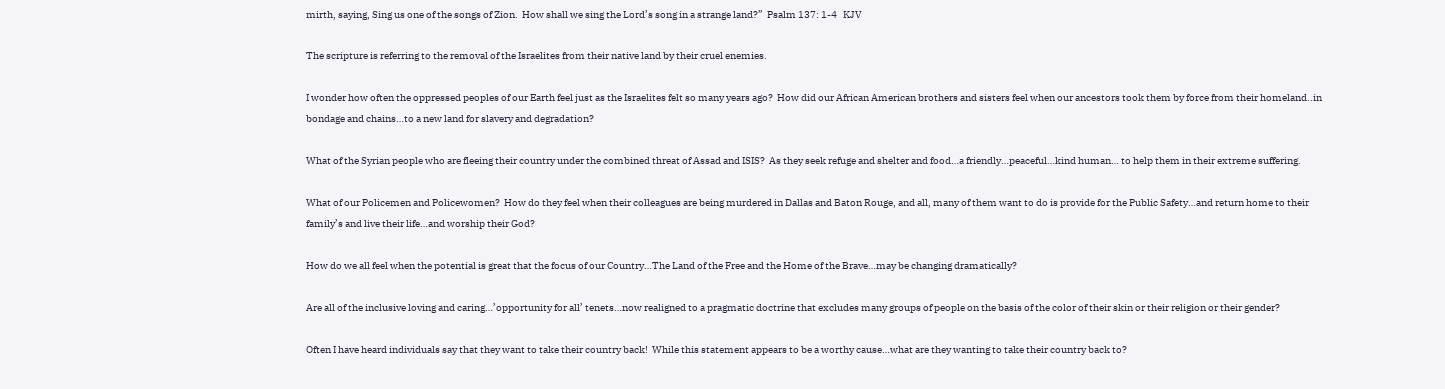mirth, saying, Sing us one of the songs of Zion.  How shall we sing the Lord’s song in a strange land?”  Psalm 137: 1-4   KJV

The scripture is referring to the removal of the Israelites from their native land by their cruel enemies.

I wonder how often the oppressed peoples of our Earth feel just as the Israelites felt so many years ago?  How did our African American brothers and sisters feel when our ancestors took them by force from their homeland..in bondage and chains…to a new land for slavery and degradation?

What of the Syrian people who are fleeing their country under the combined threat of Assad and ISIS?  As they seek refuge and shelter and food…a friendly…peaceful…kind human… to help them in their extreme suffering.

What of our Policemen and Policewomen?  How do they feel when their colleagues are being murdered in Dallas and Baton Rouge, and all, many of them want to do is provide for the Public Safety…and return home to their family’s and live their life…and worship their God?

How do we all feel when the potential is great that the focus of our Country…The Land of the Free and the Home of the Brave…may be changing dramatically?

Are all of the inclusive loving and caring…’opportunity for all’ tenets…now realigned to a pragmatic doctrine that excludes many groups of people on the basis of the color of their skin or their religion or their gender?

Often I have heard individuals say that they want to take their country back!  While this statement appears to be a worthy cause…what are they wanting to take their country back to?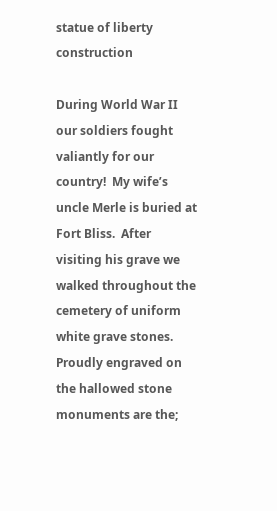statue of liberty construction

During World War II our soldiers fought valiantly for our country!  My wife’s uncle Merle is buried at Fort Bliss.  After visiting his grave we walked throughout the cemetery of uniform white grave stones.  Proudly engraved on the hallowed stone monuments are the;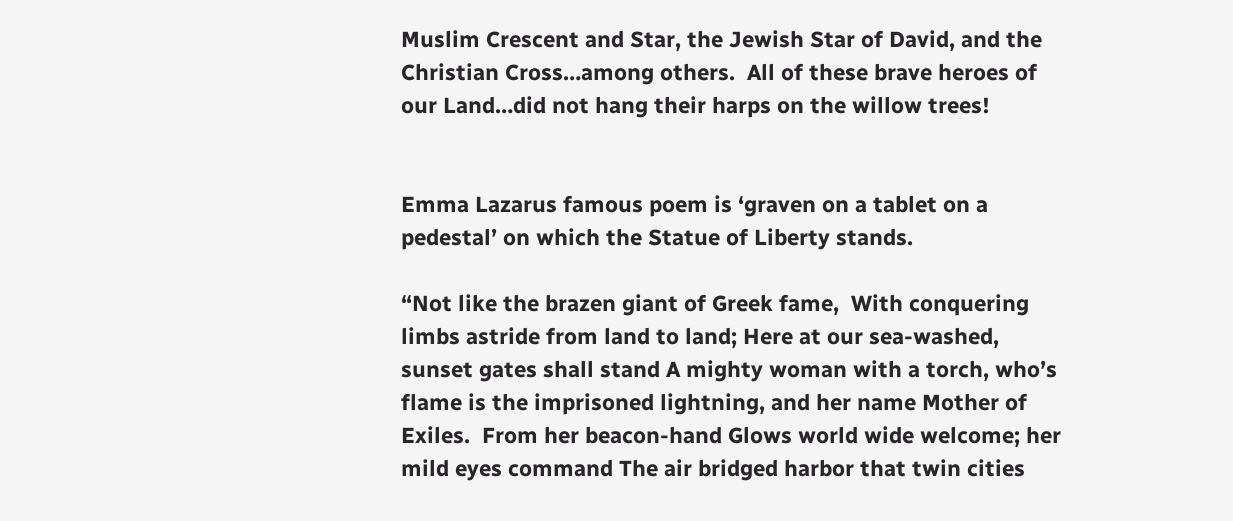Muslim Crescent and Star, the Jewish Star of David, and the Christian Cross…among others.  All of these brave heroes of our Land…did not hang their harps on the willow trees!


Emma Lazarus famous poem is ‘graven on a tablet on a pedestal’ on which the Statue of Liberty stands.

“Not like the brazen giant of Greek fame,  With conquering limbs astride from land to land; Here at our sea-washed, sunset gates shall stand A mighty woman with a torch, who’s flame is the imprisoned lightning, and her name Mother of Exiles.  From her beacon-hand Glows world wide welcome; her mild eyes command The air bridged harbor that twin cities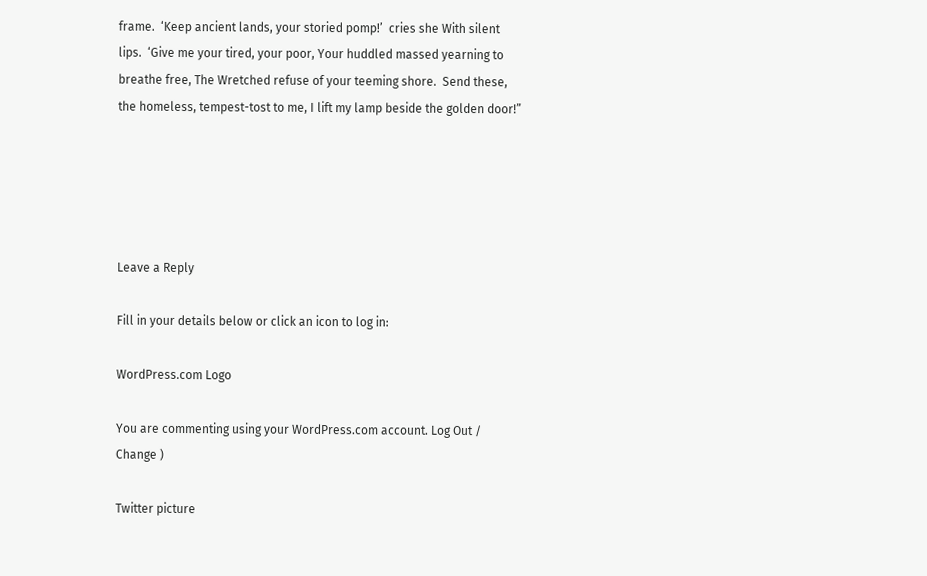frame.  ‘Keep ancient lands, your storied pomp!’  cries she With silent lips.  ‘Give me your tired, your poor, Your huddled massed yearning to  breathe free, The Wretched refuse of your teeming shore.  Send these, the homeless, tempest-tost to me, I lift my lamp beside the golden door!”





Leave a Reply

Fill in your details below or click an icon to log in:

WordPress.com Logo

You are commenting using your WordPress.com account. Log Out /  Change )

Twitter picture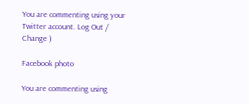You are commenting using your Twitter account. Log Out /  Change )

Facebook photo

You are commenting using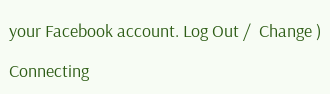your Facebook account. Log Out /  Change )

Connecting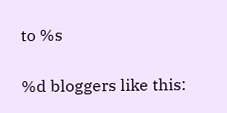to %s

%d bloggers like this: